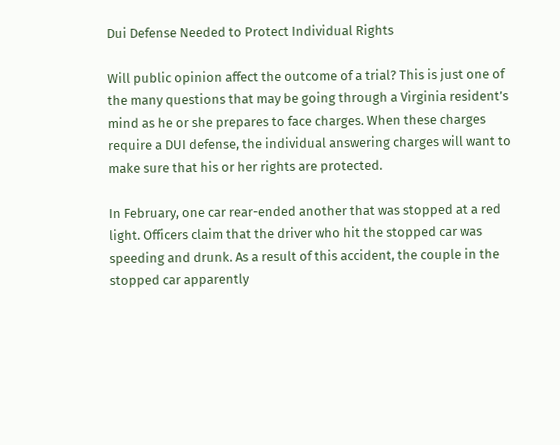Dui Defense Needed to Protect Individual Rights

Will public opinion affect the outcome of a trial? This is just one of the many questions that may be going through a Virginia resident’s mind as he or she prepares to face charges. When these charges require a DUI defense, the individual answering charges will want to make sure that his or her rights are protected.

In February, one car rear-ended another that was stopped at a red light. Officers claim that the driver who hit the stopped car was speeding and drunk. As a result of this accident, the couple in the stopped car apparently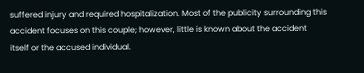suffered injury and required hospitalization. Most of the publicity surrounding this accident focuses on this couple; however, little is known about the accident itself or the accused individual.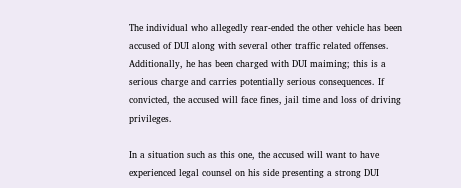The individual who allegedly rear-ended the other vehicle has been accused of DUI along with several other traffic related offenses. Additionally, he has been charged with DUI maiming; this is a serious charge and carries potentially serious consequences. If convicted, the accused will face fines, jail time and loss of driving privileges.

In a situation such as this one, the accused will want to have experienced legal counsel on his side presenting a strong DUI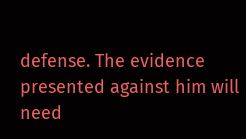defense. The evidence presented against him will need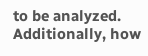to be analyzed. Additionally, how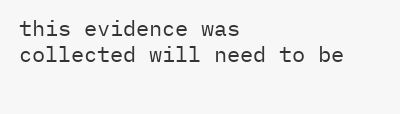this evidence was collected will need to be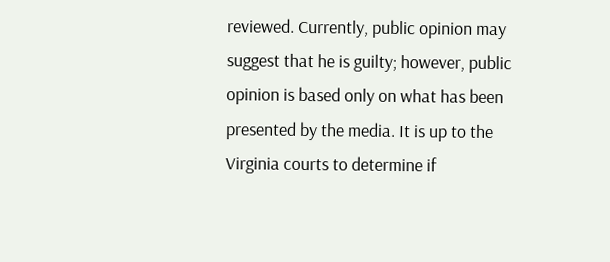reviewed. Currently, public opinion may suggest that he is guilty; however, public opinion is based only on what has been presented by the media. It is up to the Virginia courts to determine if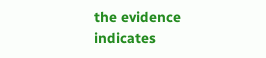the evidence indicates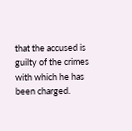that the accused is guilty of the crimes with which he has been charged.